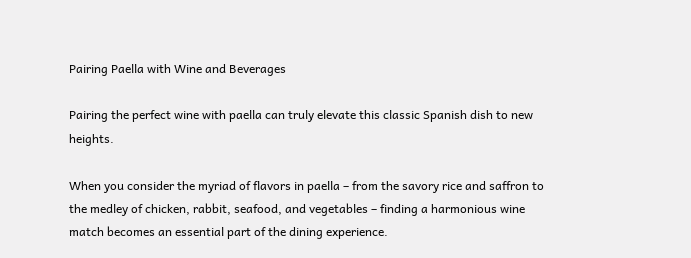Pairing Paella with Wine and Beverages

Pairing the perfect wine with paella can truly elevate this classic Spanish dish to new heights.

When you consider the myriad of flavors in paella – from the savory rice and saffron to the medley of chicken, rabbit, seafood, and vegetables – finding a harmonious wine match becomes an essential part of the dining experience.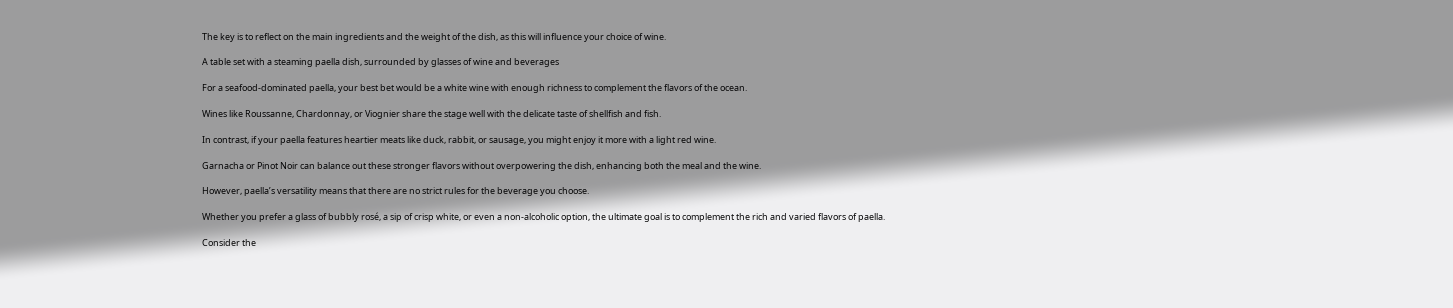The key is to reflect on the main ingredients and the weight of the dish, as this will influence your choice of wine.

A table set with a steaming paella dish, surrounded by glasses of wine and beverages

For a seafood-dominated paella, your best bet would be a white wine with enough richness to complement the flavors of the ocean.

Wines like Roussanne, Chardonnay, or Viognier share the stage well with the delicate taste of shellfish and fish.

In contrast, if your paella features heartier meats like duck, rabbit, or sausage, you might enjoy it more with a light red wine.

Garnacha or Pinot Noir can balance out these stronger flavors without overpowering the dish, enhancing both the meal and the wine.

However, paella’s versatility means that there are no strict rules for the beverage you choose.

Whether you prefer a glass of bubbly rosé, a sip of crisp white, or even a non-alcoholic option, the ultimate goal is to complement the rich and varied flavors of paella.

Consider the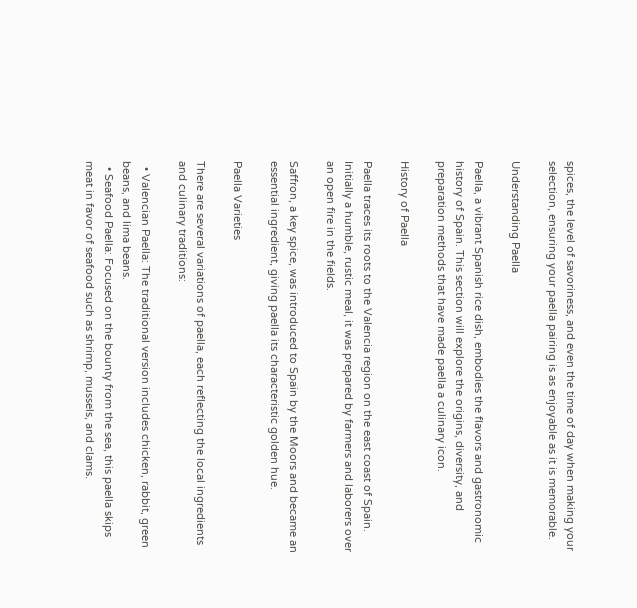spices, the level of savoriness, and even the time of day when making your selection, ensuring your paella pairing is as enjoyable as it is memorable.

Understanding Paella

Paella, a vibrant Spanish rice dish, embodies the flavors and gastronomic history of Spain. This section will explore the origins, diversity, and preparation methods that have made paella a culinary icon.

History of Paella

Paella traces its roots to the Valencia region on the east coast of Spain. Initially a humble, rustic meal, it was prepared by farmers and laborers over an open fire in the fields.

Saffron, a key spice, was introduced to Spain by the Moors and became an essential ingredient, giving paella its characteristic golden hue.

Paella Varieties

There are several variations of paella, each reflecting the local ingredients and culinary traditions:

  • Valencian Paella: The traditional version includes chicken, rabbit, green beans, and lima beans.
  • Seafood Paella: Focused on the bounty from the sea, this paella skips meat in favor of seafood such as shrimp, mussels, and clams.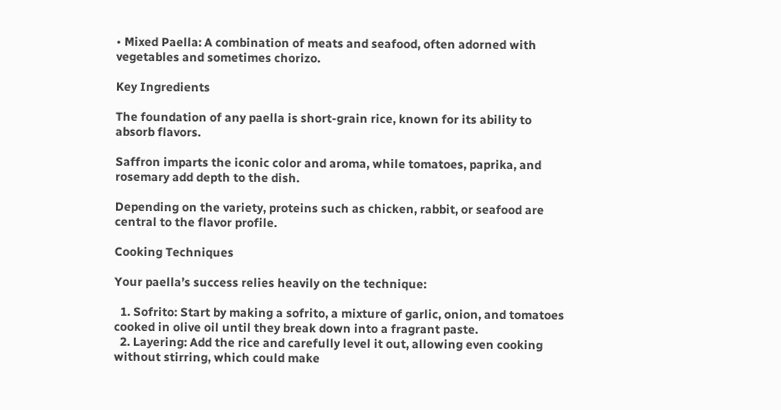• Mixed Paella: A combination of meats and seafood, often adorned with vegetables and sometimes chorizo.

Key Ingredients

The foundation of any paella is short-grain rice, known for its ability to absorb flavors.

Saffron imparts the iconic color and aroma, while tomatoes, paprika, and rosemary add depth to the dish.

Depending on the variety, proteins such as chicken, rabbit, or seafood are central to the flavor profile.

Cooking Techniques

Your paella’s success relies heavily on the technique:

  1. Sofrito: Start by making a sofrito, a mixture of garlic, onion, and tomatoes cooked in olive oil until they break down into a fragrant paste.
  2. Layering: Add the rice and carefully level it out, allowing even cooking without stirring, which could make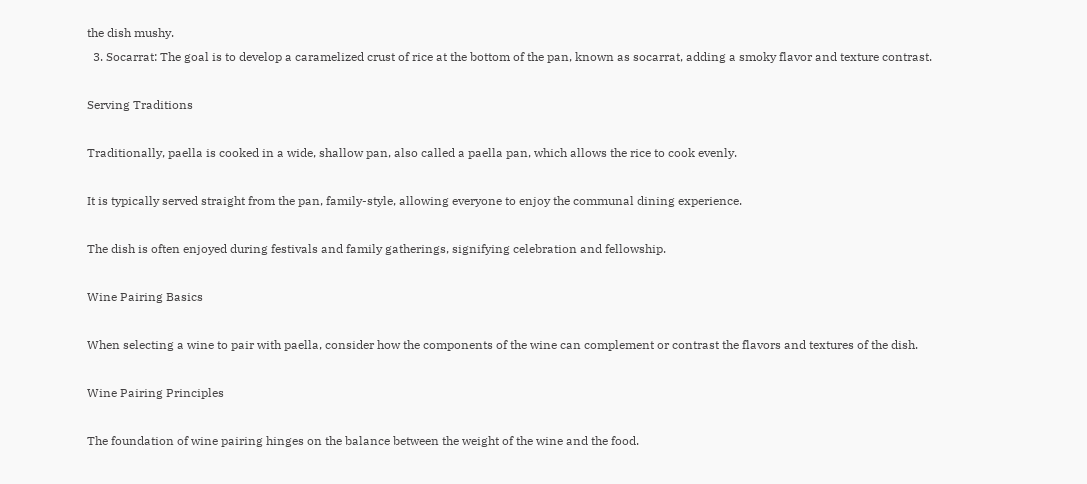the dish mushy.
  3. Socarrat: The goal is to develop a caramelized crust of rice at the bottom of the pan, known as socarrat, adding a smoky flavor and texture contrast.

Serving Traditions

Traditionally, paella is cooked in a wide, shallow pan, also called a paella pan, which allows the rice to cook evenly.

It is typically served straight from the pan, family-style, allowing everyone to enjoy the communal dining experience.

The dish is often enjoyed during festivals and family gatherings, signifying celebration and fellowship.

Wine Pairing Basics

When selecting a wine to pair with paella, consider how the components of the wine can complement or contrast the flavors and textures of the dish.

Wine Pairing Principles

The foundation of wine pairing hinges on the balance between the weight of the wine and the food.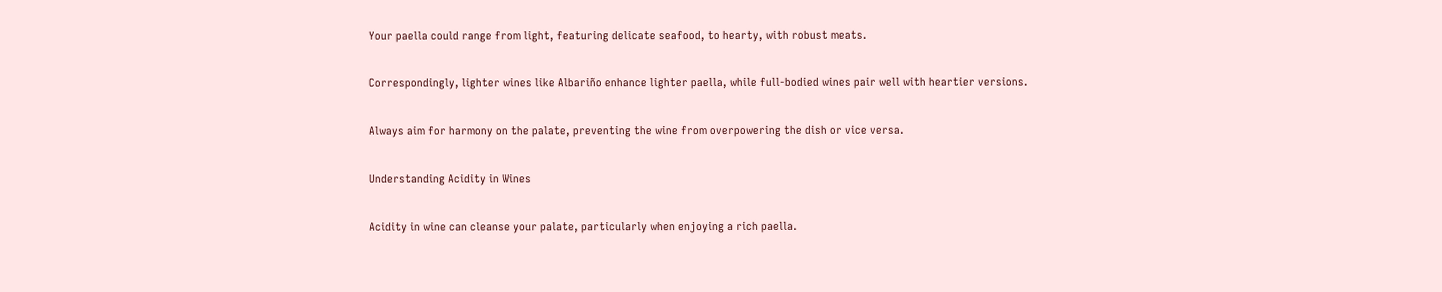Your paella could range from light, featuring delicate seafood, to hearty, with robust meats.

Correspondingly, lighter wines like Albariño enhance lighter paella, while full-bodied wines pair well with heartier versions.

Always aim for harmony on the palate, preventing the wine from overpowering the dish or vice versa.

Understanding Acidity in Wines

Acidity in wine can cleanse your palate, particularly when enjoying a rich paella.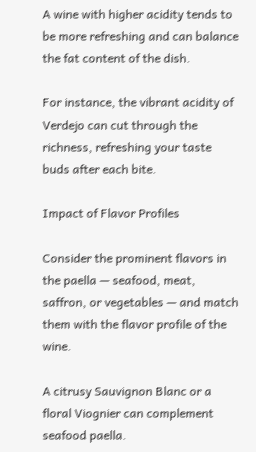A wine with higher acidity tends to be more refreshing and can balance the fat content of the dish.

For instance, the vibrant acidity of Verdejo can cut through the richness, refreshing your taste buds after each bite.

Impact of Flavor Profiles

Consider the prominent flavors in the paella — seafood, meat, saffron, or vegetables — and match them with the flavor profile of the wine.

A citrusy Sauvignon Blanc or a floral Viognier can complement seafood paella.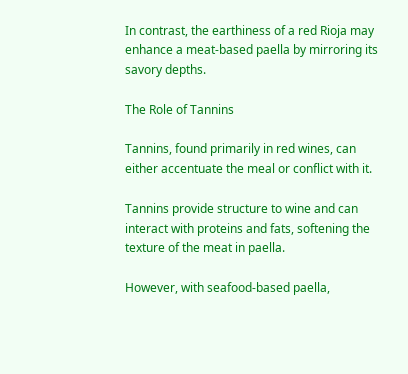In contrast, the earthiness of a red Rioja may enhance a meat-based paella by mirroring its savory depths.

The Role of Tannins

Tannins, found primarily in red wines, can either accentuate the meal or conflict with it.

Tannins provide structure to wine and can interact with proteins and fats, softening the texture of the meat in paella.

However, with seafood-based paella,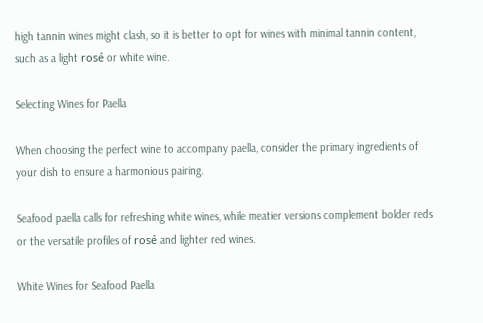high tannin wines might clash, so it is better to opt for wines with minimal tannin content, such as a light rosé or white wine.

Selecting Wines for Paella

When choosing the perfect wine to accompany paella, consider the primary ingredients of your dish to ensure a harmonious pairing.

Seafood paella calls for refreshing white wines, while meatier versions complement bolder reds or the versatile profiles of rosé and lighter red wines.

White Wines for Seafood Paella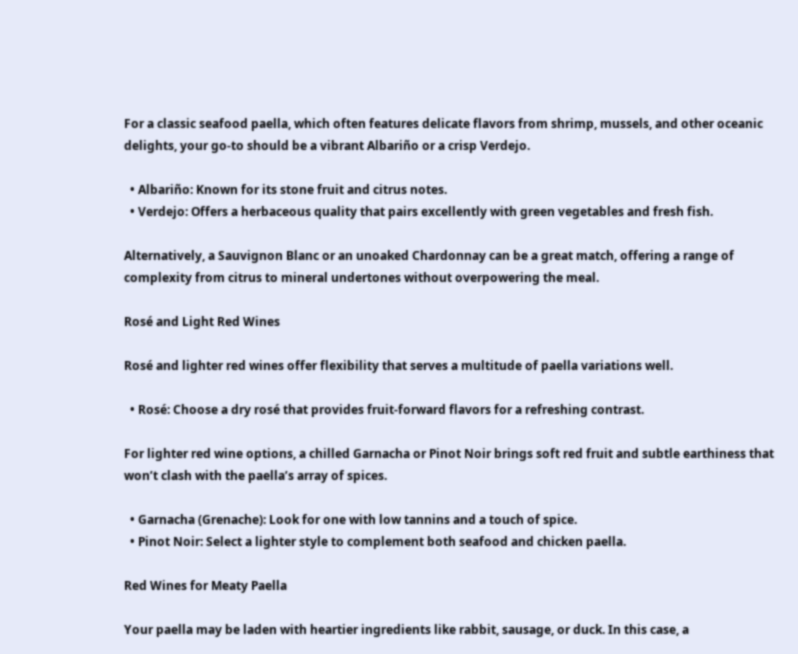For a classic seafood paella, which often features delicate flavors from shrimp, mussels, and other oceanic delights, your go-to should be a vibrant Albariño or a crisp Verdejo.

  • Albariño: Known for its stone fruit and citrus notes.
  • Verdejo: Offers a herbaceous quality that pairs excellently with green vegetables and fresh fish.

Alternatively, a Sauvignon Blanc or an unoaked Chardonnay can be a great match, offering a range of complexity from citrus to mineral undertones without overpowering the meal.

Rosé and Light Red Wines

Rosé and lighter red wines offer flexibility that serves a multitude of paella variations well.

  • Rosé: Choose a dry rosé that provides fruit-forward flavors for a refreshing contrast.

For lighter red wine options, a chilled Garnacha or Pinot Noir brings soft red fruit and subtle earthiness that won’t clash with the paella’s array of spices.

  • Garnacha (Grenache): Look for one with low tannins and a touch of spice.
  • Pinot Noir: Select a lighter style to complement both seafood and chicken paella.

Red Wines for Meaty Paella

Your paella may be laden with heartier ingredients like rabbit, sausage, or duck. In this case, a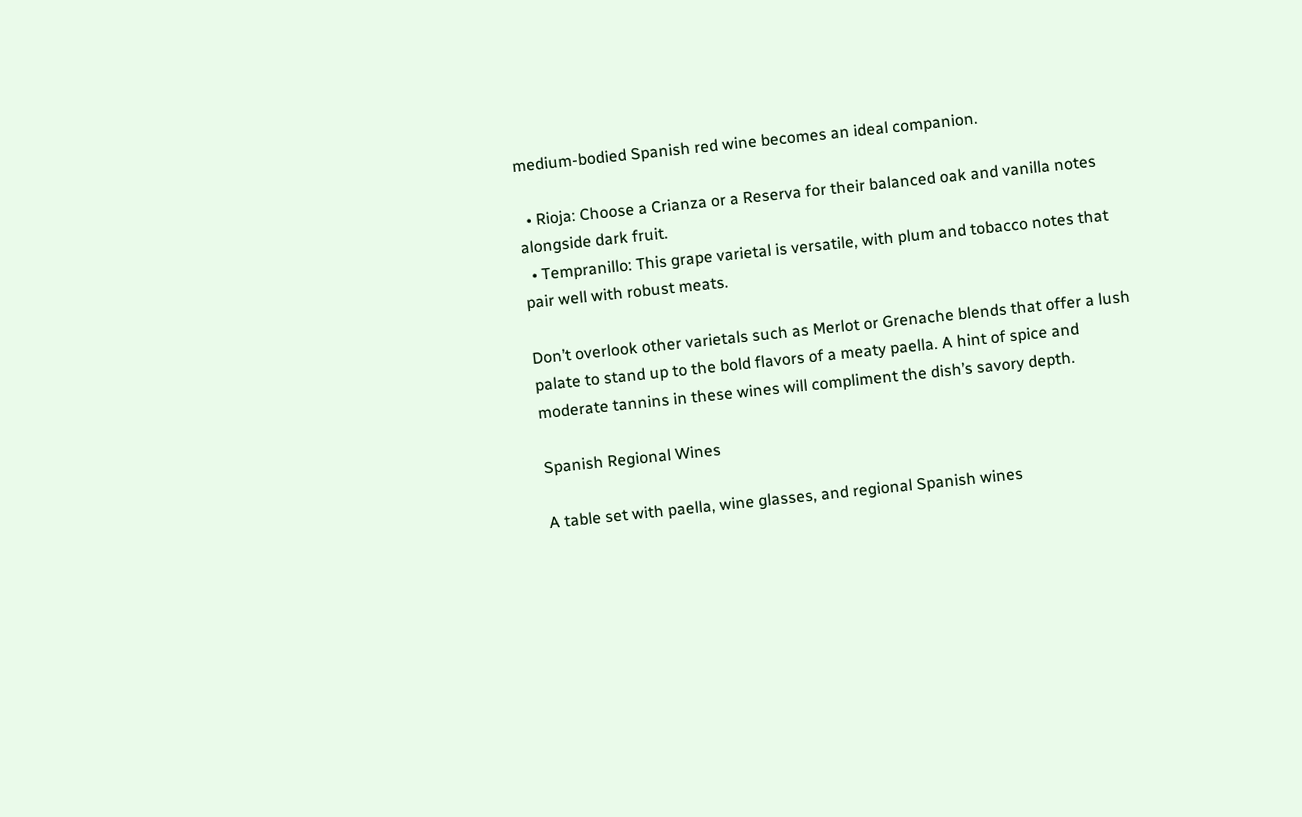medium-bodied Spanish red wine becomes an ideal companion.

  • Rioja: Choose a Crianza or a Reserva for their balanced oak and vanilla notes alongside dark fruit.
  • Tempranillo: This grape varietal is versatile, with plum and tobacco notes that pair well with robust meats.

Don’t overlook other varietals such as Merlot or Grenache blends that offer a lush palate to stand up to the bold flavors of a meaty paella. A hint of spice and moderate tannins in these wines will compliment the dish’s savory depth.

Spanish Regional Wines

A table set with paella, wine glasses, and regional Spanish wines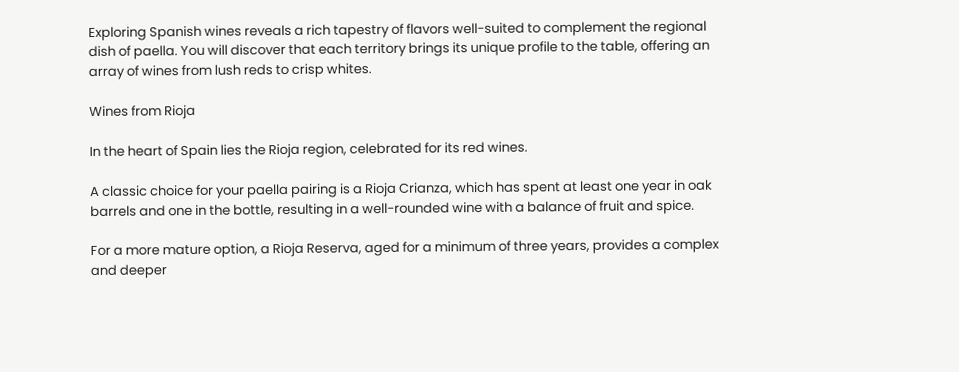Exploring Spanish wines reveals a rich tapestry of flavors well-suited to complement the regional dish of paella. You will discover that each territory brings its unique profile to the table, offering an array of wines from lush reds to crisp whites.

Wines from Rioja

In the heart of Spain lies the Rioja region, celebrated for its red wines.

A classic choice for your paella pairing is a Rioja Crianza, which has spent at least one year in oak barrels and one in the bottle, resulting in a well-rounded wine with a balance of fruit and spice.

For a more mature option, a Rioja Reserva, aged for a minimum of three years, provides a complex and deeper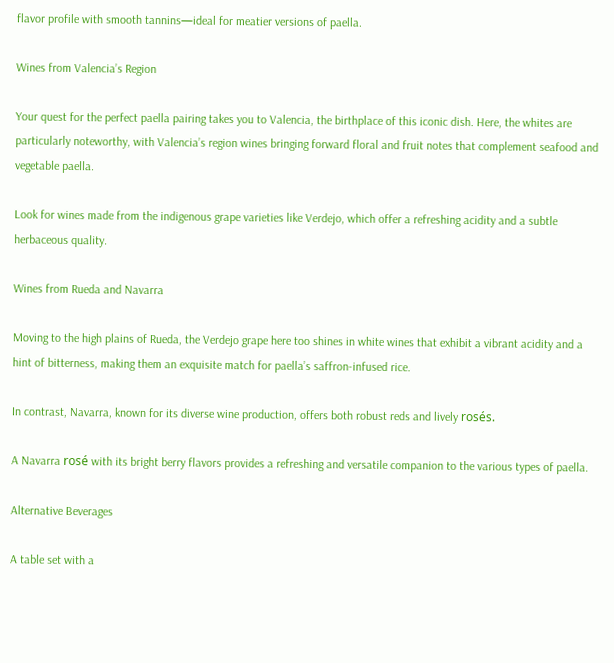flavor profile with smooth tannins—ideal for meatier versions of paella.

Wines from Valencia’s Region

Your quest for the perfect paella pairing takes you to Valencia, the birthplace of this iconic dish. Here, the whites are particularly noteworthy, with Valencia’s region wines bringing forward floral and fruit notes that complement seafood and vegetable paella.

Look for wines made from the indigenous grape varieties like Verdejo, which offer a refreshing acidity and a subtle herbaceous quality.

Wines from Rueda and Navarra

Moving to the high plains of Rueda, the Verdejo grape here too shines in white wines that exhibit a vibrant acidity and a hint of bitterness, making them an exquisite match for paella’s saffron-infused rice.

In contrast, Navarra, known for its diverse wine production, offers both robust reds and lively rosés.

A Navarra rosé with its bright berry flavors provides a refreshing and versatile companion to the various types of paella.

Alternative Beverages

A table set with a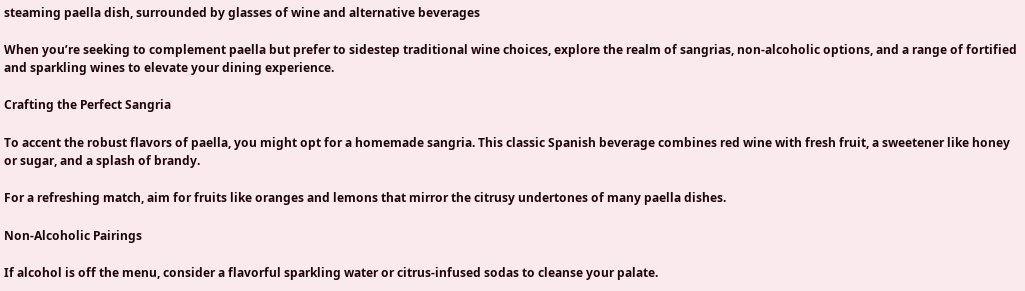steaming paella dish, surrounded by glasses of wine and alternative beverages

When you’re seeking to complement paella but prefer to sidestep traditional wine choices, explore the realm of sangrias, non-alcoholic options, and a range of fortified and sparkling wines to elevate your dining experience.

Crafting the Perfect Sangria

To accent the robust flavors of paella, you might opt for a homemade sangria. This classic Spanish beverage combines red wine with fresh fruit, a sweetener like honey or sugar, and a splash of brandy.

For a refreshing match, aim for fruits like oranges and lemons that mirror the citrusy undertones of many paella dishes.

Non-Alcoholic Pairings

If alcohol is off the menu, consider a flavorful sparkling water or citrus-infused sodas to cleanse your palate.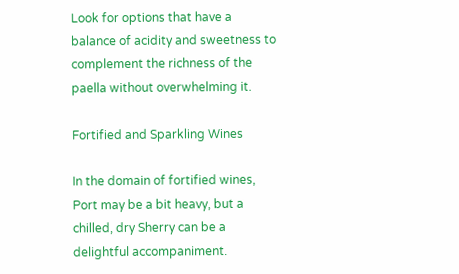Look for options that have a balance of acidity and sweetness to complement the richness of the paella without overwhelming it.

Fortified and Sparkling Wines

In the domain of fortified wines, Port may be a bit heavy, but a chilled, dry Sherry can be a delightful accompaniment.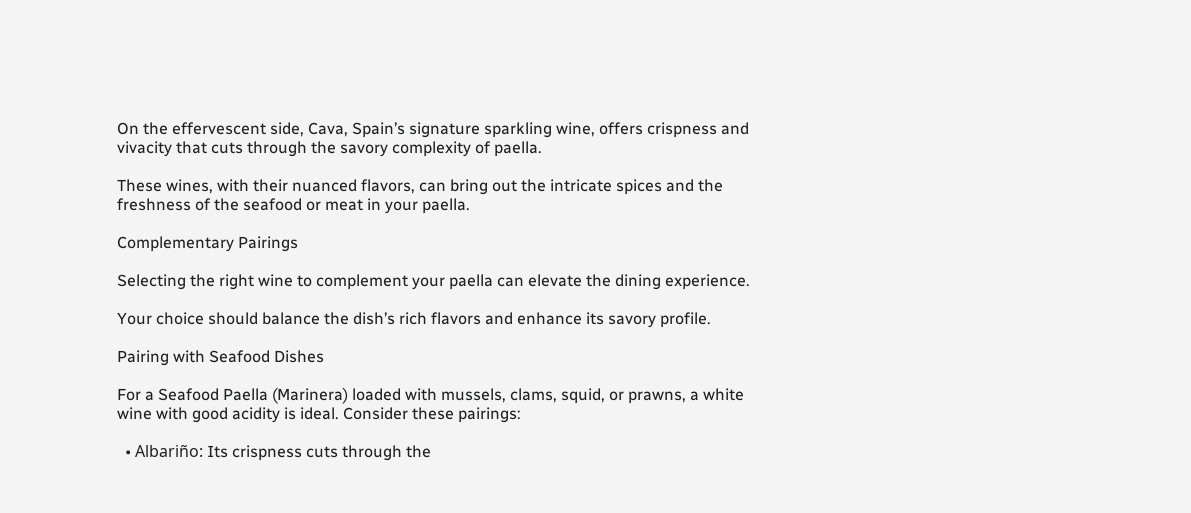On the effervescent side, Cava, Spain’s signature sparkling wine, offers crispness and vivacity that cuts through the savory complexity of paella.

These wines, with their nuanced flavors, can bring out the intricate spices and the freshness of the seafood or meat in your paella.

Complementary Pairings

Selecting the right wine to complement your paella can elevate the dining experience.

Your choice should balance the dish’s rich flavors and enhance its savory profile.

Pairing with Seafood Dishes

For a Seafood Paella (Marinera) loaded with mussels, clams, squid, or prawns, a white wine with good acidity is ideal. Consider these pairings:

  • Albariño: Its crispness cuts through the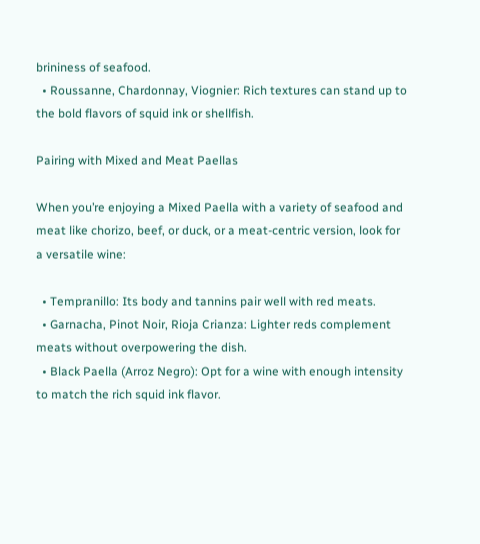brininess of seafood.
  • Roussanne, Chardonnay, Viognier: Rich textures can stand up to the bold flavors of squid ink or shellfish.

Pairing with Mixed and Meat Paellas

When you’re enjoying a Mixed Paella with a variety of seafood and meat like chorizo, beef, or duck, or a meat-centric version, look for a versatile wine:

  • Tempranillo: Its body and tannins pair well with red meats.
  • Garnacha, Pinot Noir, Rioja Crianza: Lighter reds complement meats without overpowering the dish.
  • Black Paella (Arroz Negro): Opt for a wine with enough intensity to match the rich squid ink flavor.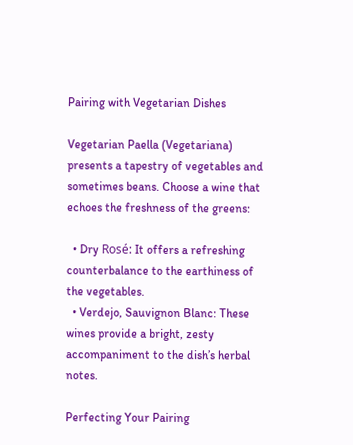Pairing with Vegetarian Dishes

Vegetarian Paella (Vegetariana) presents a tapestry of vegetables and sometimes beans. Choose a wine that echoes the freshness of the greens:

  • Dry Rosé: It offers a refreshing counterbalance to the earthiness of the vegetables.
  • Verdejo, Sauvignon Blanc: These wines provide a bright, zesty accompaniment to the dish’s herbal notes.

Perfecting Your Pairing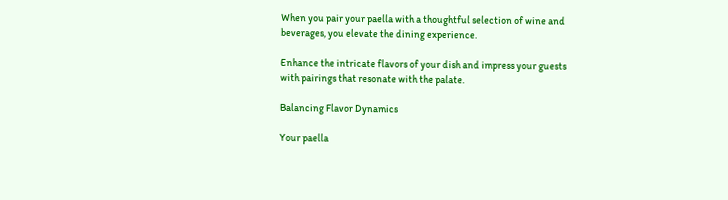When you pair your paella with a thoughtful selection of wine and beverages, you elevate the dining experience.

Enhance the intricate flavors of your dish and impress your guests with pairings that resonate with the palate.

Balancing Flavor Dynamics

Your paella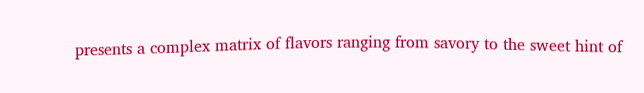presents a complex matrix of flavors ranging from savory to the sweet hint of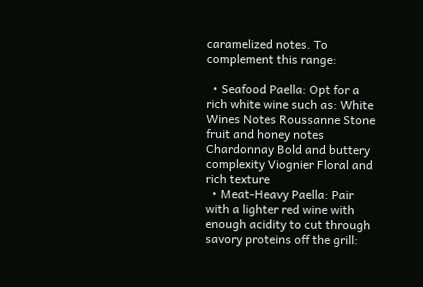caramelized notes. To complement this range:

  • Seafood Paella: Opt for a rich white wine such as: White Wines Notes Roussanne Stone fruit and honey notes Chardonnay Bold and buttery complexity Viognier Floral and rich texture
  • Meat-Heavy Paella: Pair with a lighter red wine with enough acidity to cut through savory proteins off the grill: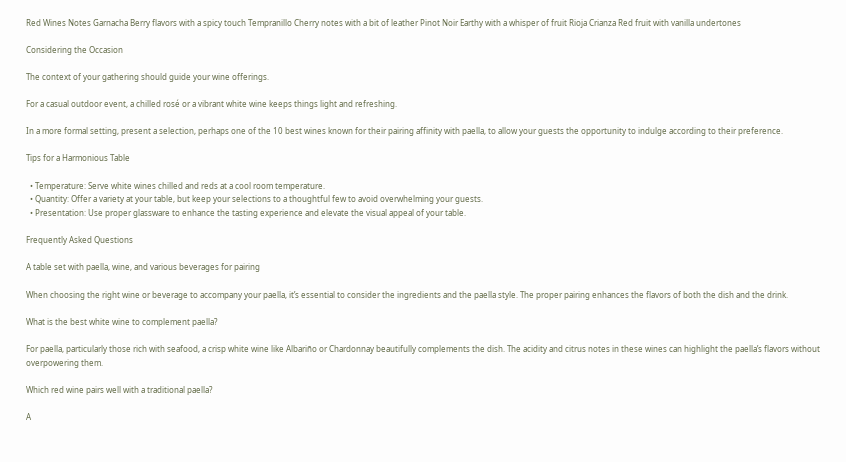Red Wines Notes Garnacha Berry flavors with a spicy touch Tempranillo Cherry notes with a bit of leather Pinot Noir Earthy with a whisper of fruit Rioja Crianza Red fruit with vanilla undertones

Considering the Occasion

The context of your gathering should guide your wine offerings.

For a casual outdoor event, a chilled rosé or a vibrant white wine keeps things light and refreshing.

In a more formal setting, present a selection, perhaps one of the 10 best wines known for their pairing affinity with paella, to allow your guests the opportunity to indulge according to their preference.

Tips for a Harmonious Table

  • Temperature: Serve white wines chilled and reds at a cool room temperature.
  • Quantity: Offer a variety at your table, but keep your selections to a thoughtful few to avoid overwhelming your guests.
  • Presentation: Use proper glassware to enhance the tasting experience and elevate the visual appeal of your table.

Frequently Asked Questions

A table set with paella, wine, and various beverages for pairing

When choosing the right wine or beverage to accompany your paella, it’s essential to consider the ingredients and the paella style. The proper pairing enhances the flavors of both the dish and the drink.

What is the best white wine to complement paella?

For paella, particularly those rich with seafood, a crisp white wine like Albariño or Chardonnay beautifully complements the dish. The acidity and citrus notes in these wines can highlight the paella’s flavors without overpowering them.

Which red wine pairs well with a traditional paella?

A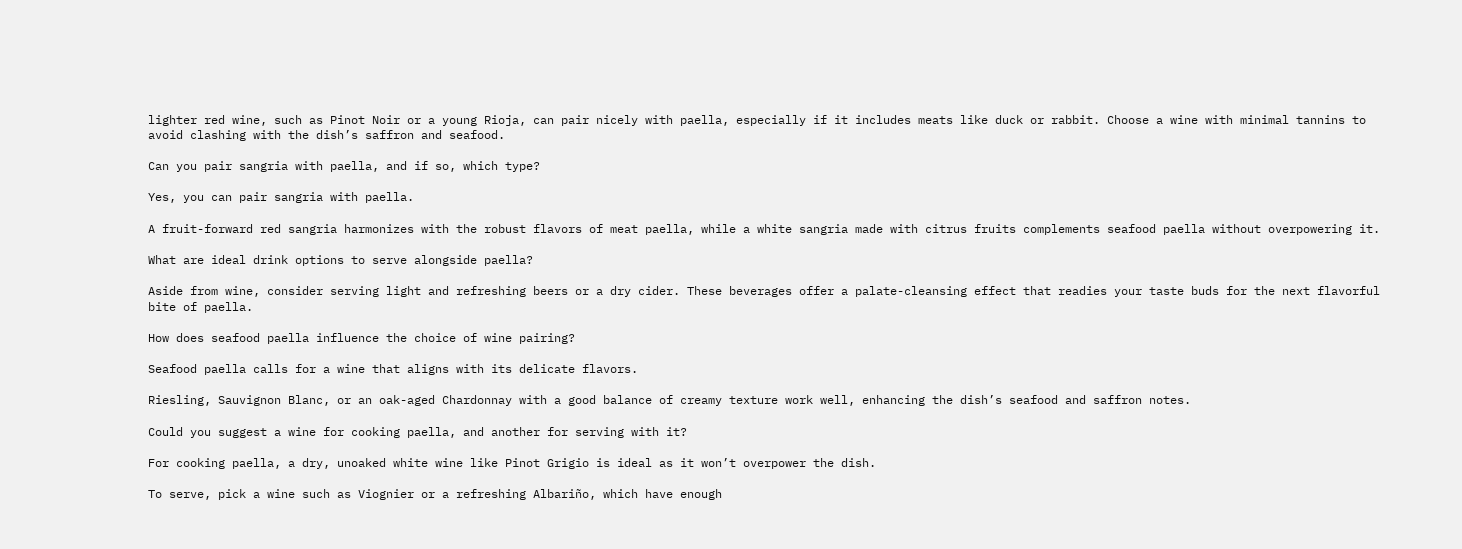lighter red wine, such as Pinot Noir or a young Rioja, can pair nicely with paella, especially if it includes meats like duck or rabbit. Choose a wine with minimal tannins to avoid clashing with the dish’s saffron and seafood.

Can you pair sangria with paella, and if so, which type?

Yes, you can pair sangria with paella.

A fruit-forward red sangria harmonizes with the robust flavors of meat paella, while a white sangria made with citrus fruits complements seafood paella without overpowering it.

What are ideal drink options to serve alongside paella?

Aside from wine, consider serving light and refreshing beers or a dry cider. These beverages offer a palate-cleansing effect that readies your taste buds for the next flavorful bite of paella.

How does seafood paella influence the choice of wine pairing?

Seafood paella calls for a wine that aligns with its delicate flavors.

Riesling, Sauvignon Blanc, or an oak-aged Chardonnay with a good balance of creamy texture work well, enhancing the dish’s seafood and saffron notes.

Could you suggest a wine for cooking paella, and another for serving with it?

For cooking paella, a dry, unoaked white wine like Pinot Grigio is ideal as it won’t overpower the dish.

To serve, pick a wine such as Viognier or a refreshing Albariño, which have enough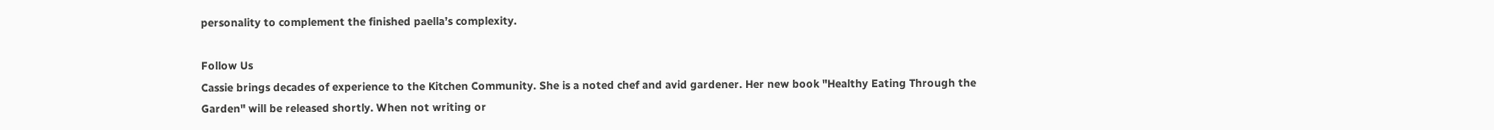personality to complement the finished paella’s complexity.

Follow Us
Cassie brings decades of experience to the Kitchen Community. She is a noted chef and avid gardener. Her new book "Healthy Eating Through the Garden" will be released shortly. When not writing or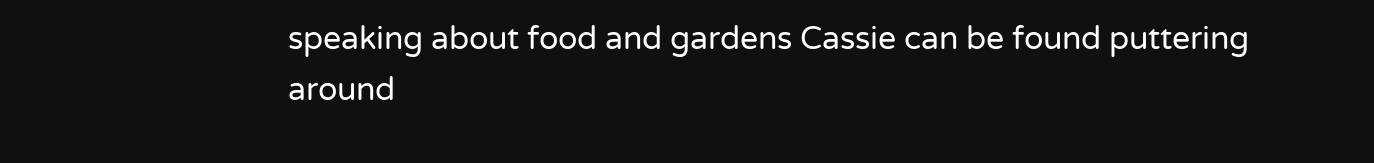speaking about food and gardens Cassie can be found puttering around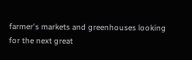farmer's markets and greenhouses looking for the next great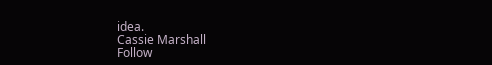idea.
Cassie Marshall
Follow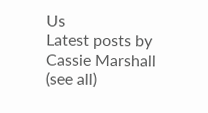Us
Latest posts by Cassie Marshall (see all)